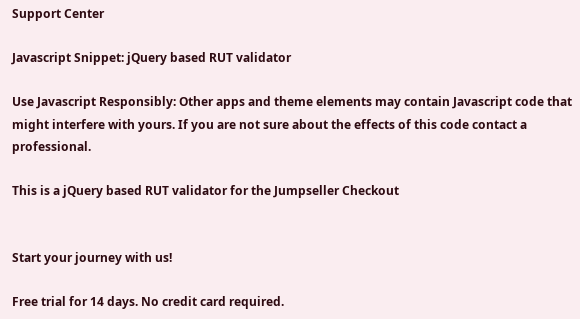Support Center

Javascript Snippet: jQuery based RUT validator

Use Javascript Responsibly: Other apps and theme elements may contain Javascript code that might interfere with yours. If you are not sure about the effects of this code contact a professional.

This is a jQuery based RUT validator for the Jumpseller Checkout


Start your journey with us!

Free trial for 14 days. No credit card required.